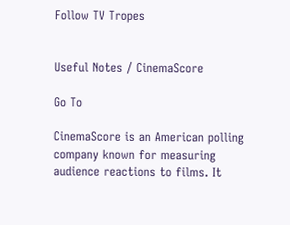Follow TV Tropes


Useful Notes / CinemaScore

Go To

CinemaScore is an American polling company known for measuring audience reactions to films. It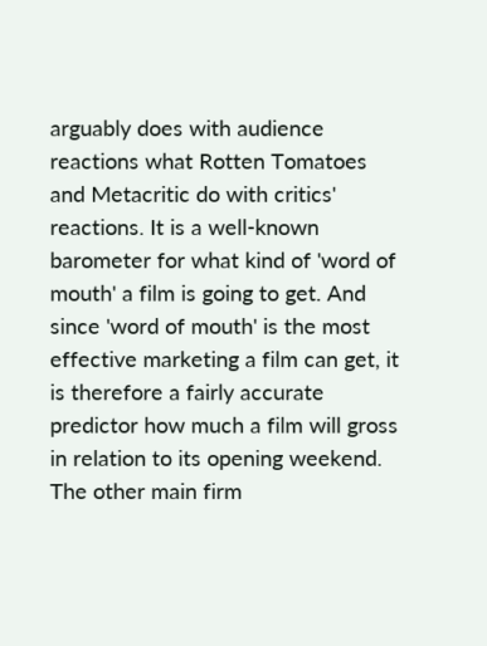arguably does with audience reactions what Rotten Tomatoes and Metacritic do with critics' reactions. It is a well-known barometer for what kind of 'word of mouth' a film is going to get. And since 'word of mouth' is the most effective marketing a film can get, it is therefore a fairly accurate predictor how much a film will gross in relation to its opening weekend. The other main firm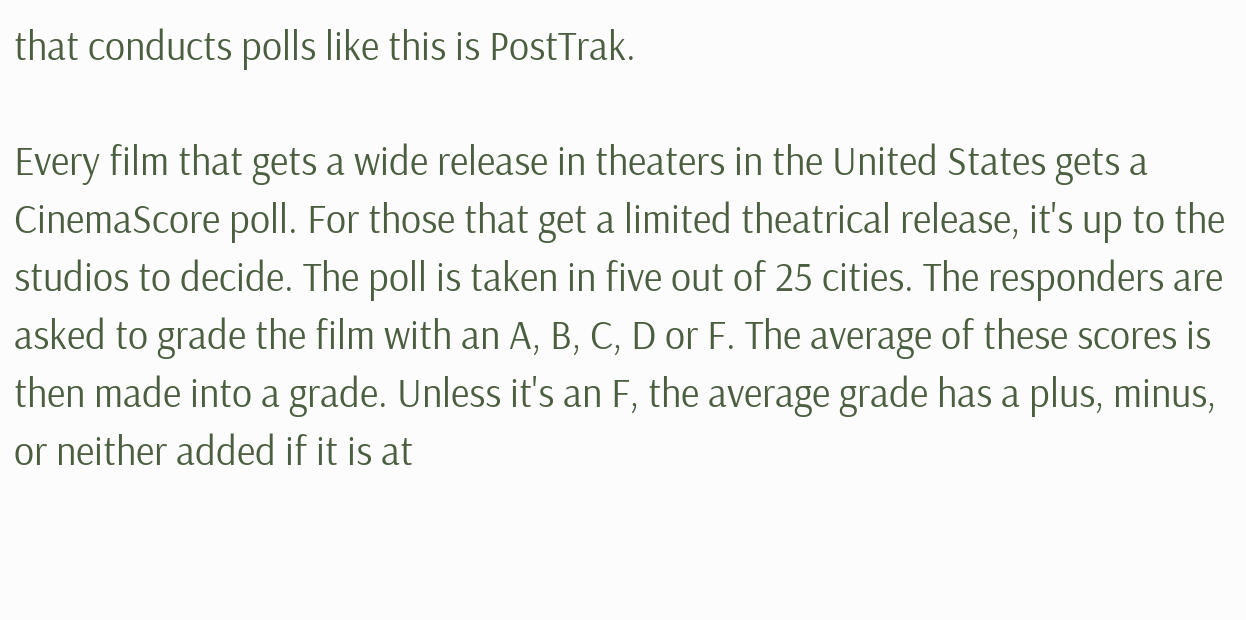that conducts polls like this is PostTrak.

Every film that gets a wide release in theaters in the United States gets a CinemaScore poll. For those that get a limited theatrical release, it's up to the studios to decide. The poll is taken in five out of 25 cities. The responders are asked to grade the film with an A, B, C, D or F. The average of these scores is then made into a grade. Unless it's an F, the average grade has a plus, minus, or neither added if it is at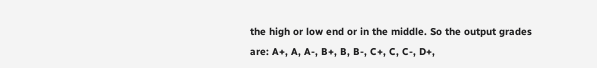the high or low end or in the middle. So the output grades are: A+, A, A-, B+, B, B-, C+, C, C-, D+,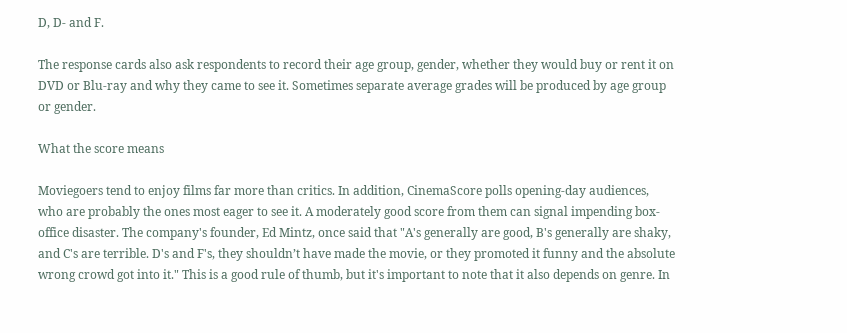D, D- and F.

The response cards also ask respondents to record their age group, gender, whether they would buy or rent it on DVD or Blu-ray and why they came to see it. Sometimes separate average grades will be produced by age group or gender.

What the score means

Moviegoers tend to enjoy films far more than critics. In addition, CinemaScore polls opening-day audiences, who are probably the ones most eager to see it. A moderately good score from them can signal impending box-office disaster. The company's founder, Ed Mintz, once said that "A's generally are good, B's generally are shaky, and C's are terrible. D's and F's, they shouldn’t have made the movie, or they promoted it funny and the absolute wrong crowd got into it." This is a good rule of thumb, but it's important to note that it also depends on genre. In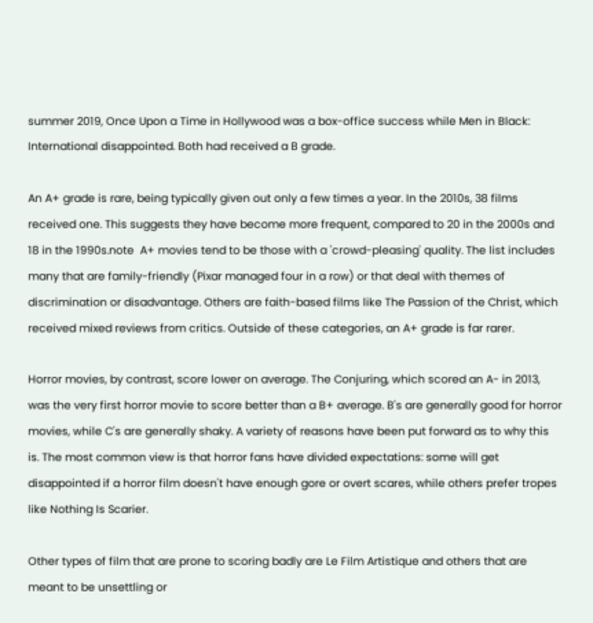summer 2019, Once Upon a Time in Hollywood was a box-office success while Men in Black: International disappointed. Both had received a B grade.

An A+ grade is rare, being typically given out only a few times a year. In the 2010s, 38 films received one. This suggests they have become more frequent, compared to 20 in the 2000s and 18 in the 1990s.note  A+ movies tend to be those with a 'crowd-pleasing' quality. The list includes many that are family-friendly (Pixar managed four in a row) or that deal with themes of discrimination or disadvantage. Others are faith-based films like The Passion of the Christ, which received mixed reviews from critics. Outside of these categories, an A+ grade is far rarer.

Horror movies, by contrast, score lower on average. The Conjuring, which scored an A- in 2013, was the very first horror movie to score better than a B+ average. B's are generally good for horror movies, while C's are generally shaky. A variety of reasons have been put forward as to why this is. The most common view is that horror fans have divided expectations: some will get disappointed if a horror film doesn't have enough gore or overt scares, while others prefer tropes like Nothing Is Scarier.

Other types of film that are prone to scoring badly are Le Film Artistique and others that are meant to be unsettling or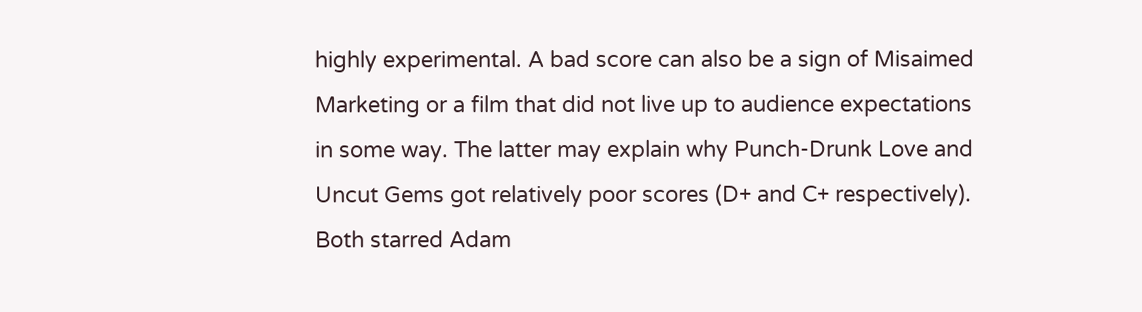highly experimental. A bad score can also be a sign of Misaimed Marketing or a film that did not live up to audience expectations in some way. The latter may explain why Punch-Drunk Love and Uncut Gems got relatively poor scores (D+ and C+ respectively). Both starred Adam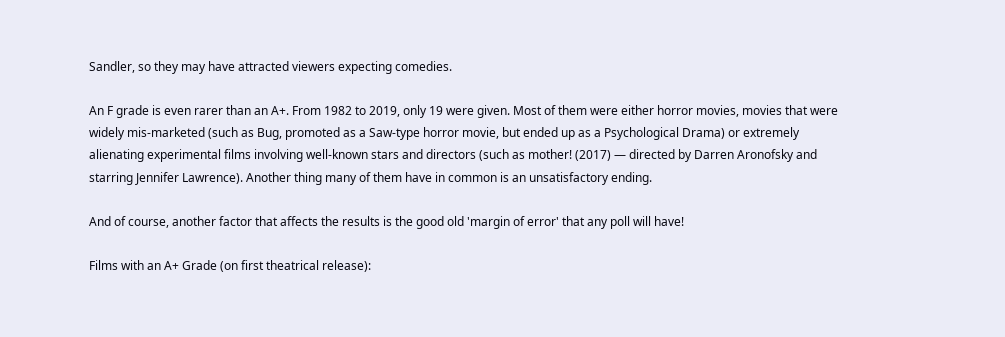Sandler, so they may have attracted viewers expecting comedies.

An F grade is even rarer than an A+. From 1982 to 2019, only 19 were given. Most of them were either horror movies, movies that were widely mis-marketed (such as Bug, promoted as a Saw-type horror movie, but ended up as a Psychological Drama) or extremely alienating experimental films involving well-known stars and directors (such as mother! (2017) — directed by Darren Aronofsky and starring Jennifer Lawrence). Another thing many of them have in common is an unsatisfactory ending.

And of course, another factor that affects the results is the good old 'margin of error' that any poll will have!

Films with an A+ Grade (on first theatrical release):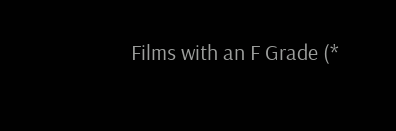Films with an F Grade (*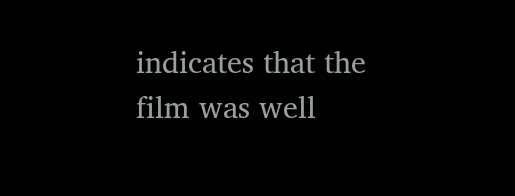indicates that the film was well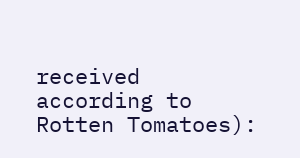received according to Rotten Tomatoes):